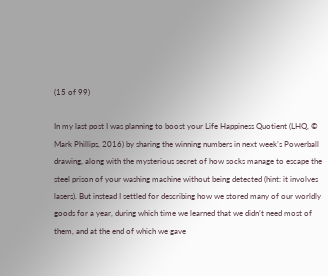(15 of 99)

In my last post I was planning to boost your Life Happiness Quotient (LHQ, © Mark Phillips, 2016) by sharing the winning numbers in next week’s Powerball drawing, along with the mysterious secret of how socks manage to escape the steel prison of your washing machine without being detected (hint: it involves lasers). But instead I settled for describing how we stored many of our worldly goods for a year, during which time we learned that we didn’t need most of them, and at the end of which we gave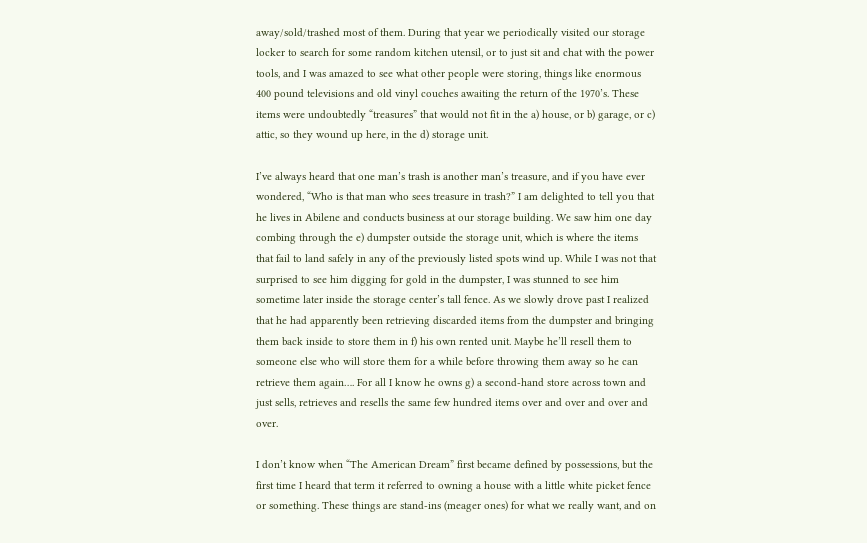away/sold/trashed most of them. During that year we periodically visited our storage locker to search for some random kitchen utensil, or to just sit and chat with the power tools, and I was amazed to see what other people were storing, things like enormous 400 pound televisions and old vinyl couches awaiting the return of the 1970’s. These items were undoubtedly “treasures” that would not fit in the a) house, or b) garage, or c) attic, so they wound up here, in the d) storage unit.

I’ve always heard that one man’s trash is another man’s treasure, and if you have ever wondered, “Who is that man who sees treasure in trash?” I am delighted to tell you that he lives in Abilene and conducts business at our storage building. We saw him one day combing through the e) dumpster outside the storage unit, which is where the items that fail to land safely in any of the previously listed spots wind up. While I was not that surprised to see him digging for gold in the dumpster, I was stunned to see him sometime later inside the storage center’s tall fence. As we slowly drove past I realized that he had apparently been retrieving discarded items from the dumpster and bringing them back inside to store them in f) his own rented unit. Maybe he’ll resell them to someone else who will store them for a while before throwing them away so he can retrieve them again…. For all I know he owns g) a second-hand store across town and just sells, retrieves and resells the same few hundred items over and over and over and over.

I don’t know when “The American Dream” first became defined by possessions, but the first time I heard that term it referred to owning a house with a little white picket fence or something. These things are stand-ins (meager ones) for what we really want, and on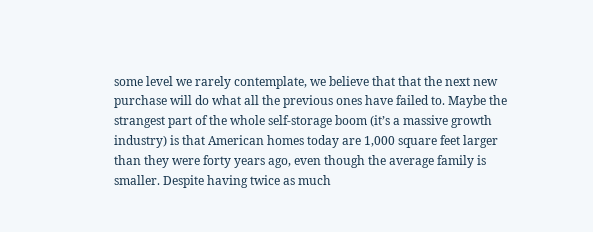some level we rarely contemplate, we believe that that the next new purchase will do what all the previous ones have failed to. Maybe the strangest part of the whole self-storage boom (it’s a massive growth industry) is that American homes today are 1,000 square feet larger than they were forty years ago, even though the average family is smaller. Despite having twice as much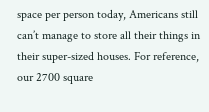space per person today, Americans still can’t manage to store all their things in their super-sized houses. For reference, our 2700 square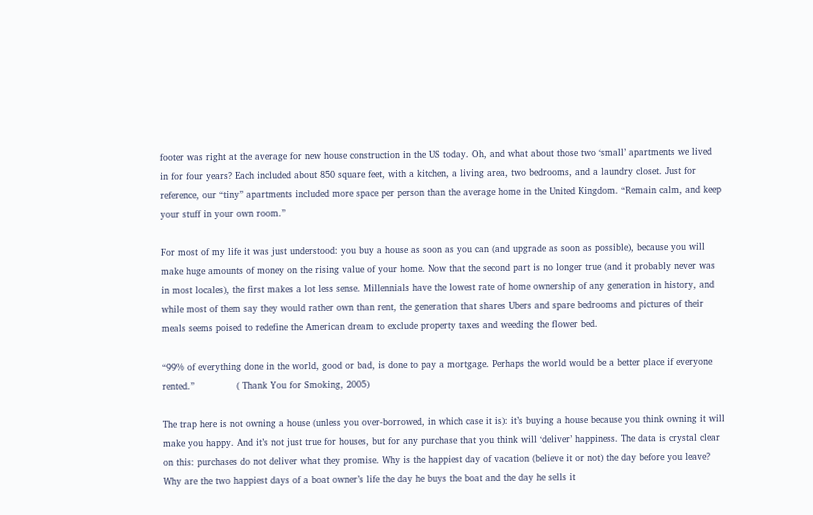footer was right at the average for new house construction in the US today. Oh, and what about those two ‘small’ apartments we lived in for four years? Each included about 850 square feet, with a kitchen, a living area, two bedrooms, and a laundry closet. Just for reference, our “tiny” apartments included more space per person than the average home in the United Kingdom. “Remain calm, and keep your stuff in your own room.”

For most of my life it was just understood: you buy a house as soon as you can (and upgrade as soon as possible), because you will make huge amounts of money on the rising value of your home. Now that the second part is no longer true (and it probably never was in most locales), the first makes a lot less sense. Millennials have the lowest rate of home ownership of any generation in history, and while most of them say they would rather own than rent, the generation that shares Ubers and spare bedrooms and pictures of their meals seems poised to redefine the American dream to exclude property taxes and weeding the flower bed.

“99% of everything done in the world, good or bad, is done to pay a mortgage. Perhaps the world would be a better place if everyone rented.”              ( Thank You for Smoking, 2005)

The trap here is not owning a house (unless you over-borrowed, in which case it is): it’s buying a house because you think owning it will make you happy. And it’s not just true for houses, but for any purchase that you think will ‘deliver’ happiness. The data is crystal clear on this: purchases do not deliver what they promise. Why is the happiest day of vacation (believe it or not) the day before you leave? Why are the two happiest days of a boat owner’s life the day he buys the boat and the day he sells it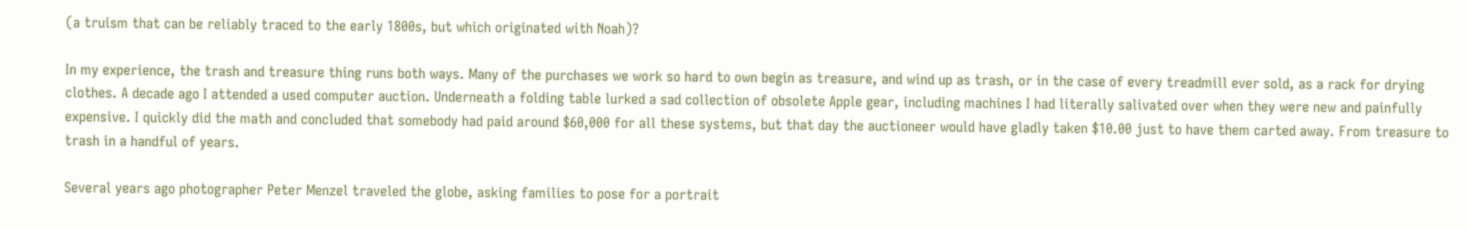(a truism that can be reliably traced to the early 1800s, but which originated with Noah)?

In my experience, the trash and treasure thing runs both ways. Many of the purchases we work so hard to own begin as treasure, and wind up as trash, or in the case of every treadmill ever sold, as a rack for drying clothes. A decade ago I attended a used computer auction. Underneath a folding table lurked a sad collection of obsolete Apple gear, including machines I had literally salivated over when they were new and painfully expensive. I quickly did the math and concluded that somebody had paid around $60,000 for all these systems, but that day the auctioneer would have gladly taken $10.00 just to have them carted away. From treasure to trash in a handful of years.

Several years ago photographer Peter Menzel traveled the globe, asking families to pose for a portrait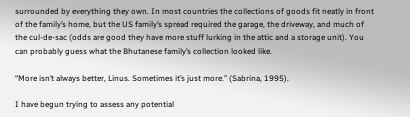surrounded by everything they own. In most countries the collections of goods fit neatly in front of the family’s home, but the US family’s spread required the garage, the driveway, and much of the cul-de-sac (odds are good they have more stuff lurking in the attic and a storage unit). You can probably guess what the Bhutanese family’s collection looked like.

“More isn’t always better, Linus. Sometimes it’s just more.” (Sabrina, 1995).

I have begun trying to assess any potential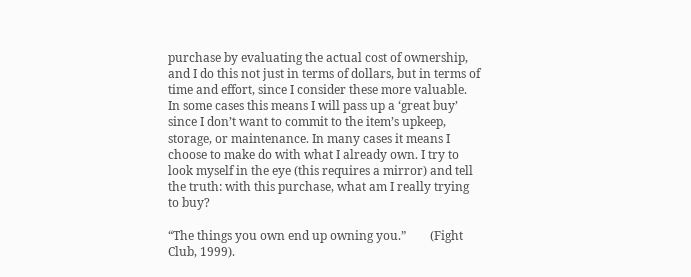purchase by evaluating the actual cost of ownership, and I do this not just in terms of dollars, but in terms of time and effort, since I consider these more valuable. In some cases this means I will pass up a ‘great buy’ since I don’t want to commit to the item’s upkeep, storage, or maintenance. In many cases it means I choose to make do with what I already own. I try to look myself in the eye (this requires a mirror) and tell the truth: with this purchase, what am I really trying to buy?

“The things you own end up owning you.”        (Fight Club, 1999).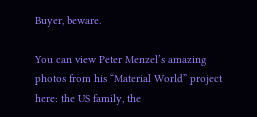Buyer, beware.

You can view Peter Menzel’s amazing photos from his “Material World” project here: the US family, the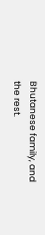Bhutanese family, and the rest.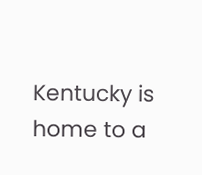Kentucky is home to a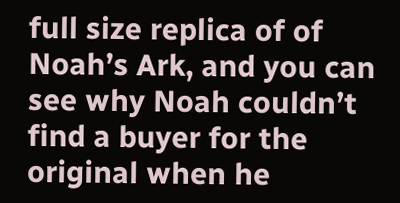full size replica of of Noah’s Ark, and you can see why Noah couldn’t find a buyer for the original when he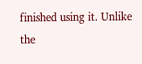finished using it. Unlike the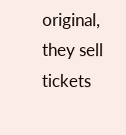original, they sell tickets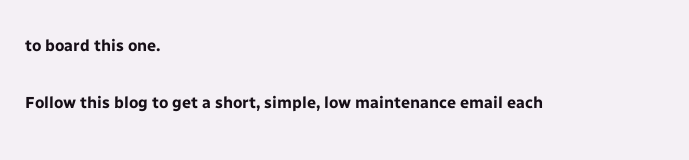to board this one.

Follow this blog to get a short, simple, low maintenance email each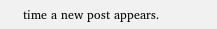time a new post appears.